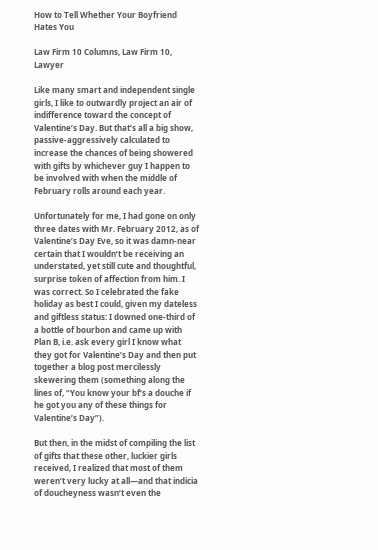How to Tell Whether Your Boyfriend Hates You

Law Firm 10 Columns, Law Firm 10, Lawyer

Like many smart and independent single girls, I like to outwardly project an air of indifference toward the concept of Valentine’s Day. But that’s all a big show, passive-aggressively calculated to increase the chances of being showered with gifts by whichever guy I happen to be involved with when the middle of February rolls around each year.

Unfortunately for me, I had gone on only three dates with Mr. February 2012, as of Valentine’s Day Eve, so it was damn-near certain that I wouldn’t be receiving an understated, yet still cute and thoughtful, surprise token of affection from him. I was correct. So I celebrated the fake holiday as best I could, given my dateless and giftless status: I downed one-third of a bottle of bourbon and came up with Plan B, i.e. ask every girl I know what they got for Valentine’s Day and then put together a blog post mercilessly skewering them (something along the lines of, “You know your bf’s a douche if he got you any of these things for Valentine’s Day”).

But then, in the midst of compiling the list of gifts that these other, luckier girls received, I realized that most of them weren’t very lucky at all—and that indicia of doucheyness wasn’t even the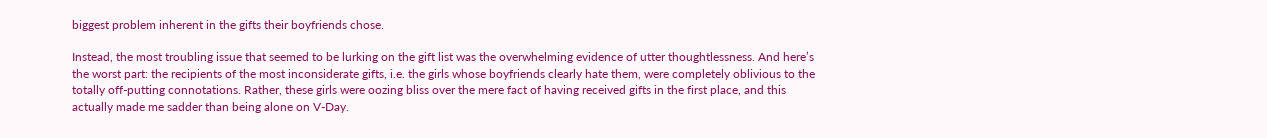biggest problem inherent in the gifts their boyfriends chose.

Instead, the most troubling issue that seemed to be lurking on the gift list was the overwhelming evidence of utter thoughtlessness. And here’s the worst part: the recipients of the most inconsiderate gifts, i.e. the girls whose boyfriends clearly hate them, were completely oblivious to the totally off-putting connotations. Rather, these girls were oozing bliss over the mere fact of having received gifts in the first place, and this actually made me sadder than being alone on V-Day.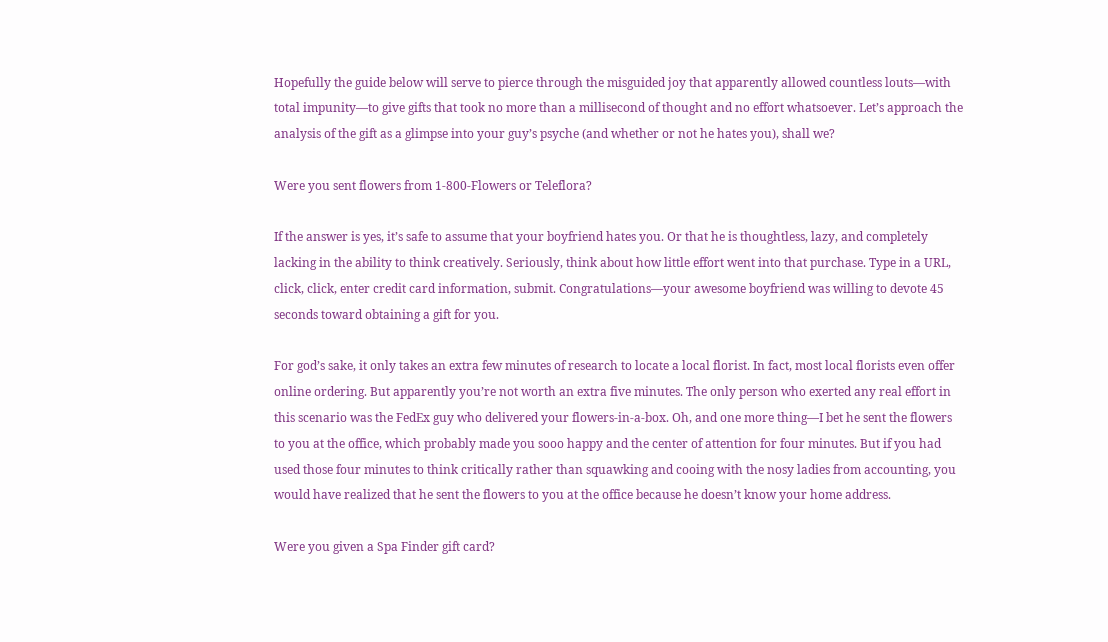Hopefully the guide below will serve to pierce through the misguided joy that apparently allowed countless louts—with total impunity—to give gifts that took no more than a millisecond of thought and no effort whatsoever. Let’s approach the analysis of the gift as a glimpse into your guy’s psyche (and whether or not he hates you), shall we?

Were you sent flowers from 1-800-Flowers or Teleflora?

If the answer is yes, it’s safe to assume that your boyfriend hates you. Or that he is thoughtless, lazy, and completely lacking in the ability to think creatively. Seriously, think about how little effort went into that purchase. Type in a URL, click, click, enter credit card information, submit. Congratulations—your awesome boyfriend was willing to devote 45 seconds toward obtaining a gift for you.

For god’s sake, it only takes an extra few minutes of research to locate a local florist. In fact, most local florists even offer online ordering. But apparently you’re not worth an extra five minutes. The only person who exerted any real effort in this scenario was the FedEx guy who delivered your flowers-in-a-box. Oh, and one more thing—I bet he sent the flowers to you at the office, which probably made you sooo happy and the center of attention for four minutes. But if you had used those four minutes to think critically rather than squawking and cooing with the nosy ladies from accounting, you would have realized that he sent the flowers to you at the office because he doesn’t know your home address.

Were you given a Spa Finder gift card?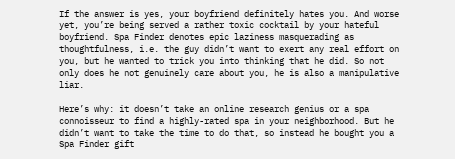If the answer is yes, your boyfriend definitely hates you. And worse yet, you’re being served a rather toxic cocktail by your hateful boyfriend. Spa Finder denotes epic laziness masquerading as thoughtfulness, i.e. the guy didn’t want to exert any real effort on you, but he wanted to trick you into thinking that he did. So not only does he not genuinely care about you, he is also a manipulative liar.

Here’s why: it doesn’t take an online research genius or a spa connoisseur to find a highly-rated spa in your neighborhood. But he didn’t want to take the time to do that, so instead he bought you a Spa Finder gift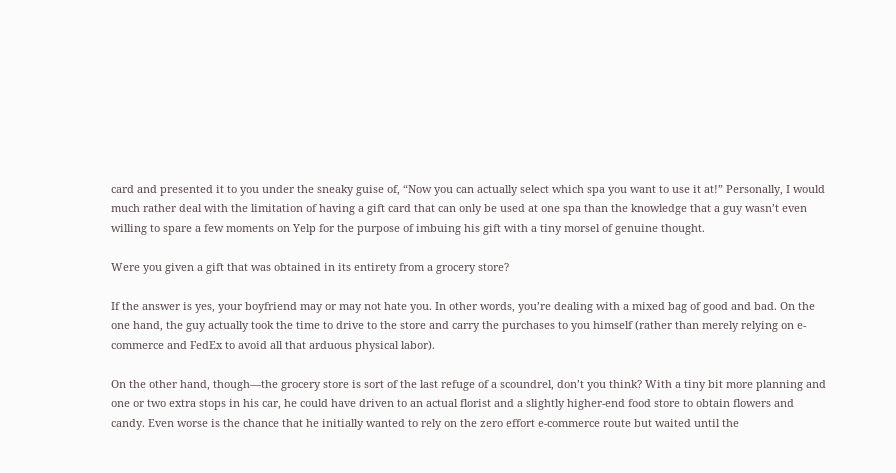card and presented it to you under the sneaky guise of, “Now you can actually select which spa you want to use it at!” Personally, I would much rather deal with the limitation of having a gift card that can only be used at one spa than the knowledge that a guy wasn’t even willing to spare a few moments on Yelp for the purpose of imbuing his gift with a tiny morsel of genuine thought.

Were you given a gift that was obtained in its entirety from a grocery store?

If the answer is yes, your boyfriend may or may not hate you. In other words, you’re dealing with a mixed bag of good and bad. On the one hand, the guy actually took the time to drive to the store and carry the purchases to you himself (rather than merely relying on e-commerce and FedEx to avoid all that arduous physical labor).

On the other hand, though—the grocery store is sort of the last refuge of a scoundrel, don’t you think? With a tiny bit more planning and one or two extra stops in his car, he could have driven to an actual florist and a slightly higher-end food store to obtain flowers and candy. Even worse is the chance that he initially wanted to rely on the zero effort e-commerce route but waited until the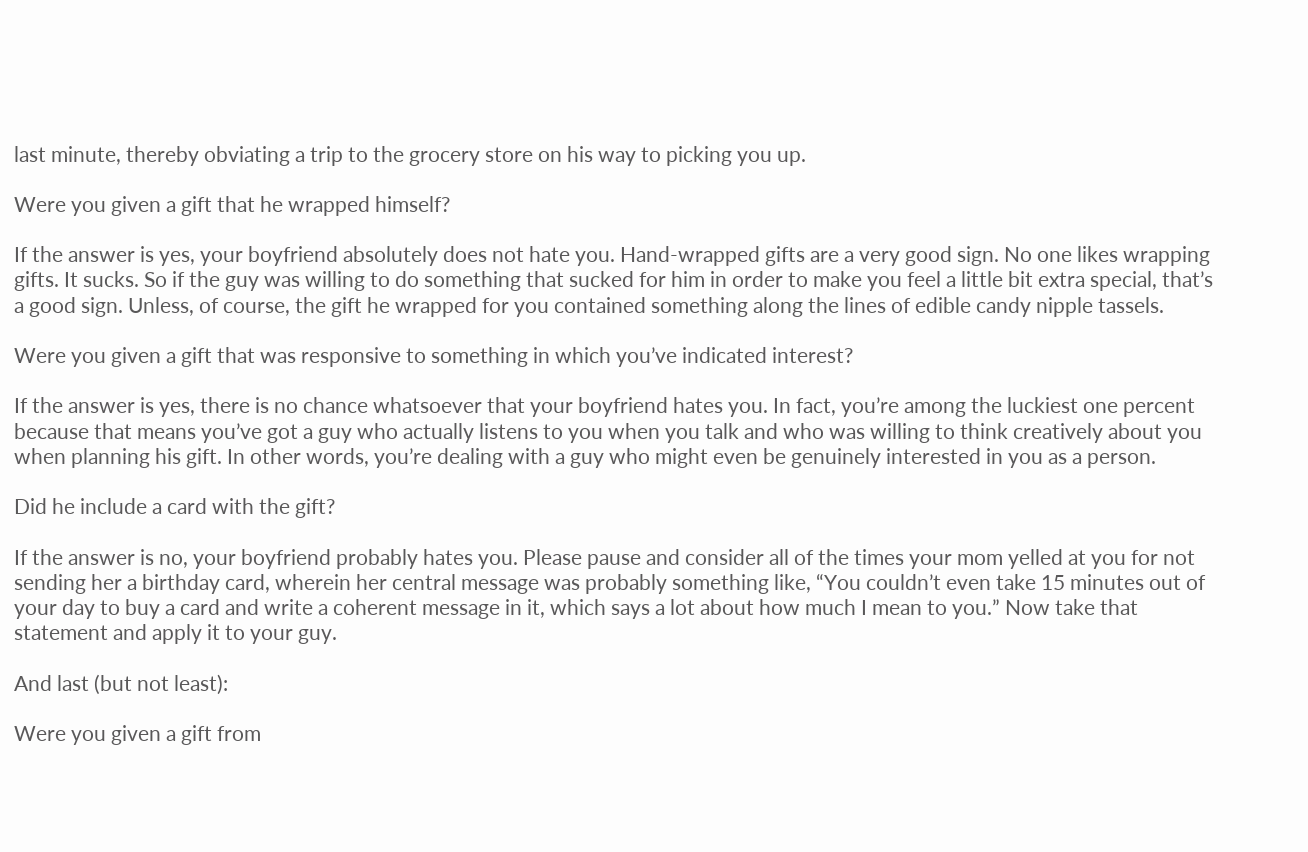last minute, thereby obviating a trip to the grocery store on his way to picking you up.

Were you given a gift that he wrapped himself?

If the answer is yes, your boyfriend absolutely does not hate you. Hand-wrapped gifts are a very good sign. No one likes wrapping gifts. It sucks. So if the guy was willing to do something that sucked for him in order to make you feel a little bit extra special, that’s a good sign. Unless, of course, the gift he wrapped for you contained something along the lines of edible candy nipple tassels.

Were you given a gift that was responsive to something in which you’ve indicated interest?

If the answer is yes, there is no chance whatsoever that your boyfriend hates you. In fact, you’re among the luckiest one percent because that means you’ve got a guy who actually listens to you when you talk and who was willing to think creatively about you when planning his gift. In other words, you’re dealing with a guy who might even be genuinely interested in you as a person.

Did he include a card with the gift?

If the answer is no, your boyfriend probably hates you. Please pause and consider all of the times your mom yelled at you for not sending her a birthday card, wherein her central message was probably something like, “You couldn’t even take 15 minutes out of your day to buy a card and write a coherent message in it, which says a lot about how much I mean to you.” Now take that statement and apply it to your guy.

And last (but not least):

Were you given a gift from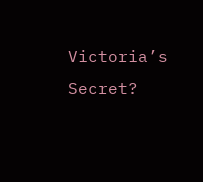Victoria’s Secret?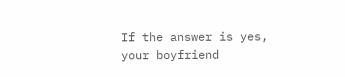If the answer is yes, your boyfriend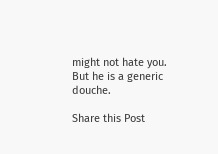might not hate you. But he is a generic douche.

Share this Post